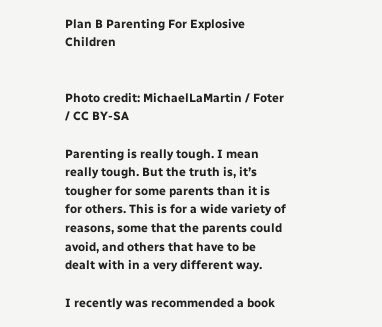Plan B Parenting For Explosive Children


Photo credit: MichaelLaMartin / Foter / CC BY-SA

Parenting is really tough. I mean really tough. But the truth is, it’s tougher for some parents than it is for others. This is for a wide variety of reasons, some that the parents could avoid, and others that have to be dealt with in a very different way.

I recently was recommended a book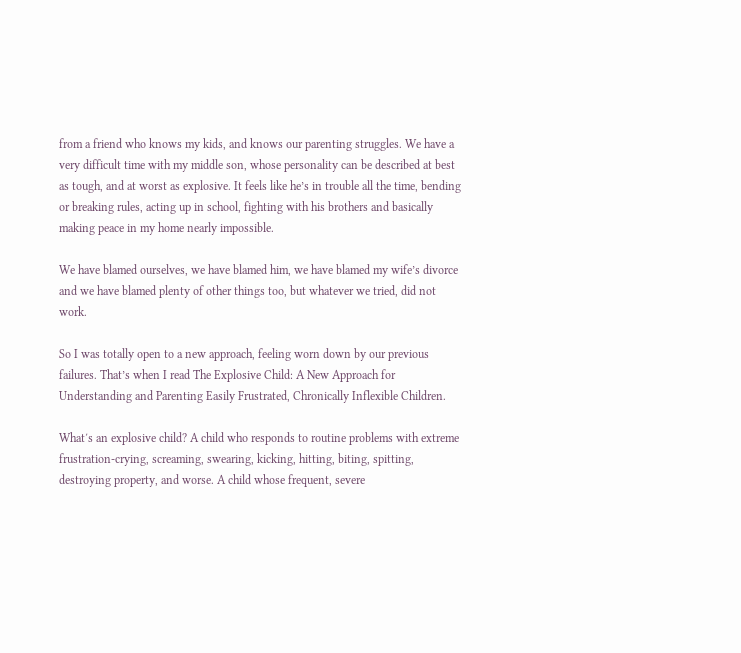from a friend who knows my kids, and knows our parenting struggles. We have a very difficult time with my middle son, whose personality can be described at best as tough, and at worst as explosive. It feels like he’s in trouble all the time, bending or breaking rules, acting up in school, fighting with his brothers and basically making peace in my home nearly impossible.

We have blamed ourselves, we have blamed him, we have blamed my wife’s divorce and we have blamed plenty of other things too, but whatever we tried, did not work.

So I was totally open to a new approach, feeling worn down by our previous failures. That’s when I read The Explosive Child: A New Approach for Understanding and Parenting Easily Frustrated, Chronically Inflexible Children.

What′s an explosive child? A child who responds to routine problems with extreme frustration-crying, screaming, swearing, kicking, hitting, biting, spitting, destroying property, and worse. A child whose frequent, severe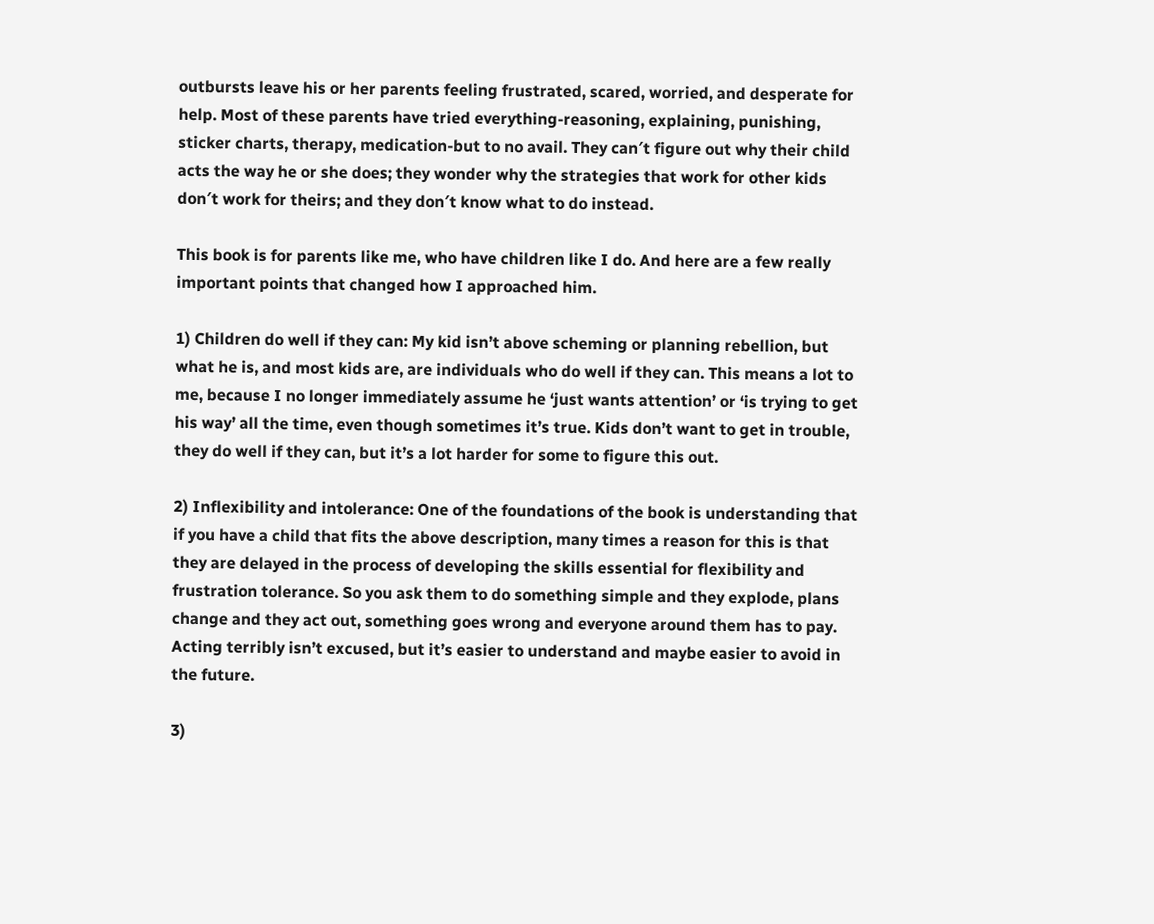outbursts leave his or her parents feeling frustrated, scared, worried, and desperate for help. Most of these parents have tried everything-reasoning, explaining, punishing, sticker charts, therapy, medication-but to no avail. They can′t figure out why their child acts the way he or she does; they wonder why the strategies that work for other kids don′t work for theirs; and they don′t know what to do instead.

This book is for parents like me, who have children like I do. And here are a few really important points that changed how I approached him.

1) Children do well if they can: My kid isn’t above scheming or planning rebellion, but what he is, and most kids are, are individuals who do well if they can. This means a lot to me, because I no longer immediately assume he ‘just wants attention’ or ‘is trying to get his way’ all the time, even though sometimes it’s true. Kids don’t want to get in trouble, they do well if they can, but it’s a lot harder for some to figure this out.

2) Inflexibility and intolerance: One of the foundations of the book is understanding that if you have a child that fits the above description, many times a reason for this is that they are delayed in the process of developing the skills essential for flexibility and frustration tolerance. So you ask them to do something simple and they explode, plans change and they act out, something goes wrong and everyone around them has to pay. Acting terribly isn’t excused, but it’s easier to understand and maybe easier to avoid in the future.

3)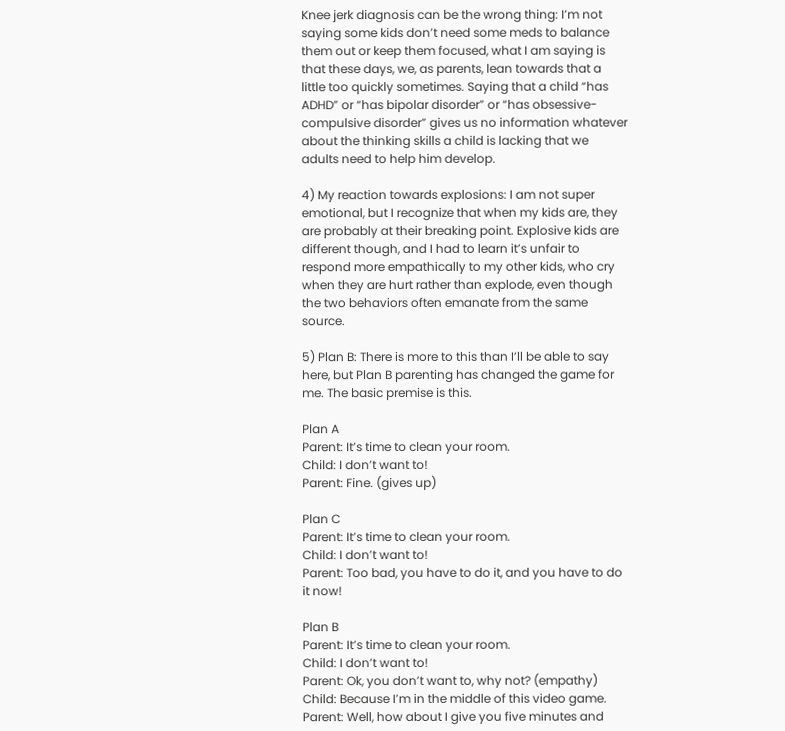Knee jerk diagnosis can be the wrong thing: I’m not saying some kids don’t need some meds to balance them out or keep them focused, what I am saying is that these days, we, as parents, lean towards that a little too quickly sometimes. Saying that a child “has ADHD” or “has bipolar disorder” or “has obsessive-compulsive disorder” gives us no information whatever about the thinking skills a child is lacking that we adults need to help him develop.

4) My reaction towards explosions: I am not super emotional, but I recognize that when my kids are, they are probably at their breaking point. Explosive kids are different though, and I had to learn it’s unfair to respond more empathically to my other kids, who cry when they are hurt rather than explode, even though the two behaviors often emanate from the same source.

5) Plan B: There is more to this than I’ll be able to say here, but Plan B parenting has changed the game for me. The basic premise is this.

Plan A
Parent: It’s time to clean your room.
Child: I don’t want to!
Parent: Fine. (gives up)

Plan C
Parent: It’s time to clean your room.
Child: I don’t want to!
Parent: Too bad, you have to do it, and you have to do it now!

Plan B
Parent: It’s time to clean your room.
Child: I don’t want to!
Parent: Ok, you don’t want to, why not? (empathy)
Child: Because I’m in the middle of this video game.
Parent: Well, how about I give you five minutes and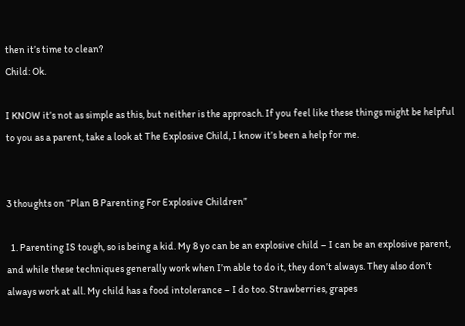then it’s time to clean?
Child: Ok.

I KNOW it’s not as simple as this, but neither is the approach. If you feel like these things might be helpful to you as a parent, take a look at The Explosive Child, I know it’s been a help for me.


3 thoughts on “Plan B Parenting For Explosive Children”

  1. Parenting IS tough, so is being a kid. My 8 yo can be an explosive child – I can be an explosive parent, and while these techniques generally work when I’m able to do it, they don’t always. They also don’t always work at all. My child has a food intolerance – I do too. Strawberries, grapes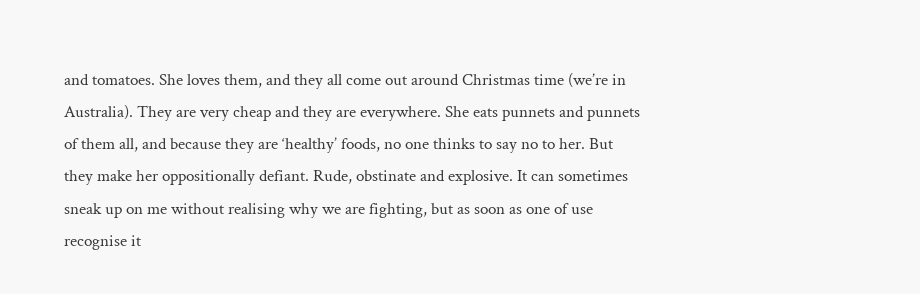and tomatoes. She loves them, and they all come out around Christmas time (we’re in Australia). They are very cheap and they are everywhere. She eats punnets and punnets of them all, and because they are ‘healthy’ foods, no one thinks to say no to her. But they make her oppositionally defiant. Rude, obstinate and explosive. It can sometimes sneak up on me without realising why we are fighting, but as soon as one of use recognise it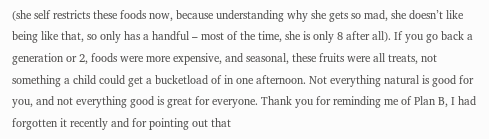(she self restricts these foods now, because understanding why she gets so mad, she doesn’t like being like that, so only has a handful – most of the time, she is only 8 after all). If you go back a generation or 2, foods were more expensive, and seasonal, these fruits were all treats, not something a child could get a bucketload of in one afternoon. Not everything natural is good for you, and not everything good is great for everyone. Thank you for reminding me of Plan B, I had forgotten it recently and for pointing out that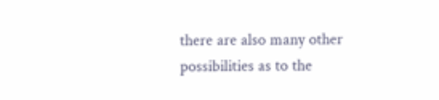there are also many other possibilities as to the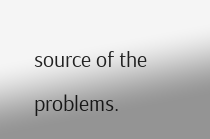source of the problems.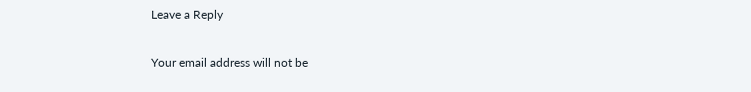Leave a Reply

Your email address will not be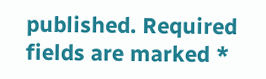published. Required fields are marked *